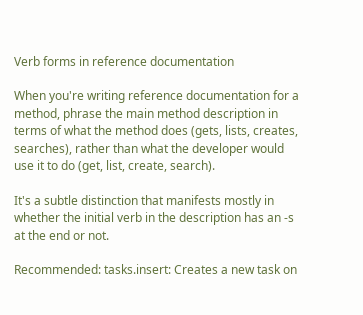Verb forms in reference documentation

When you're writing reference documentation for a method, phrase the main method description in terms of what the method does (gets, lists, creates, searches), rather than what the developer would use it to do (get, list, create, search).

It's a subtle distinction that manifests mostly in whether the initial verb in the description has an -s at the end or not.

Recommended: tasks.insert: Creates a new task on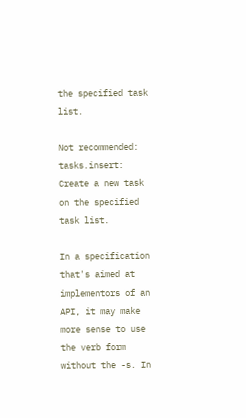the specified task list.

Not recommended: tasks.insert: Create a new task on the specified task list.

In a specification that's aimed at implementors of an API, it may make more sense to use the verb form without the -s. In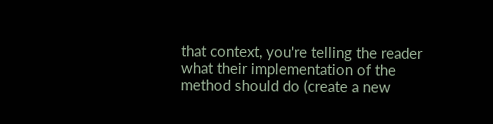that context, you're telling the reader what their implementation of the method should do (create a new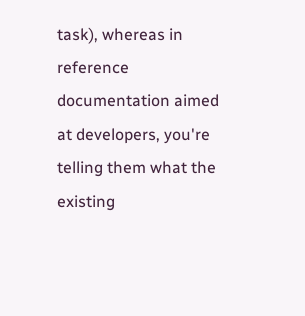task), whereas in reference documentation aimed at developers, you're telling them what the existing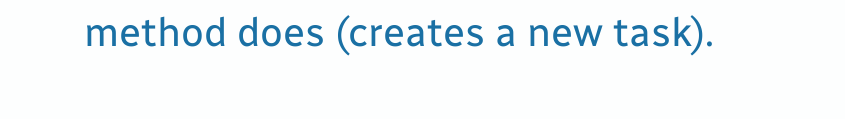method does (creates a new task).